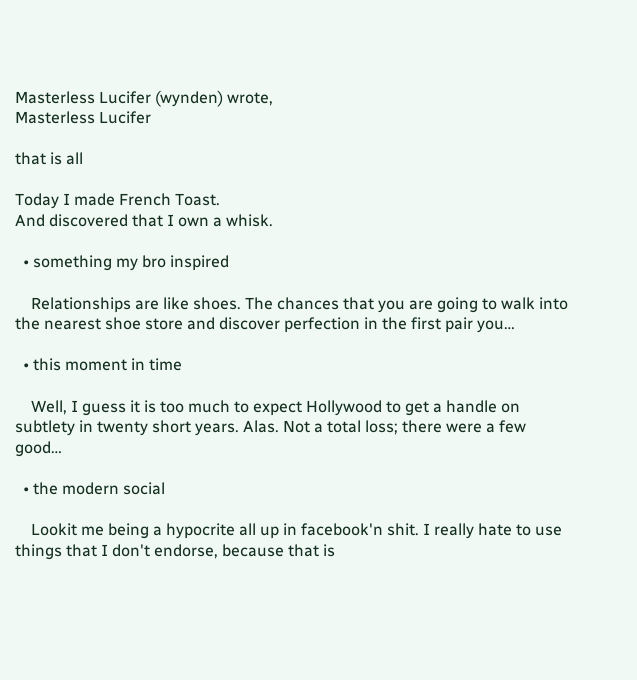Masterless Lucifer (wynden) wrote,
Masterless Lucifer

that is all

Today I made French Toast.
And discovered that I own a whisk.

  • something my bro inspired

    Relationships are like shoes. The chances that you are going to walk into the nearest shoe store and discover perfection in the first pair you…

  • this moment in time

    Well, I guess it is too much to expect Hollywood to get a handle on subtlety in twenty short years. Alas. Not a total loss; there were a few good…

  • the modern social

    Lookit me being a hypocrite all up in facebook'n shit. I really hate to use things that I don't endorse, because that is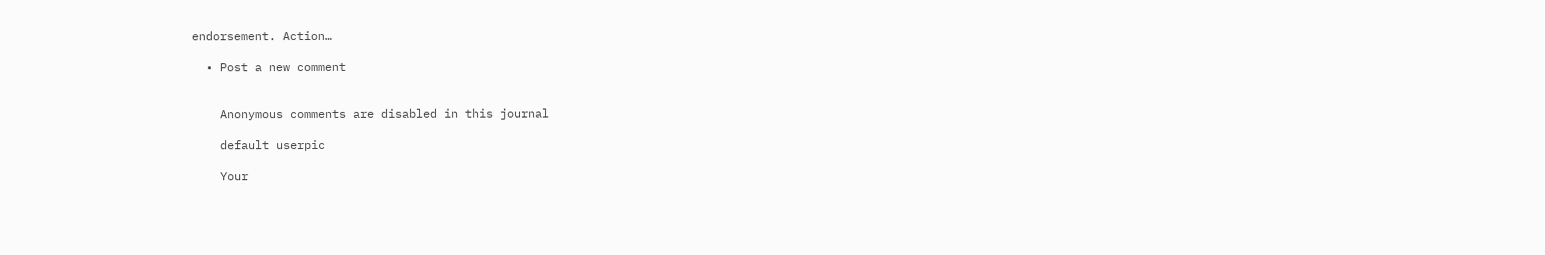endorsement. Action…

  • Post a new comment


    Anonymous comments are disabled in this journal

    default userpic

    Your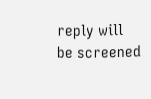reply will be screened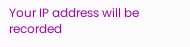Your IP address will be recorded